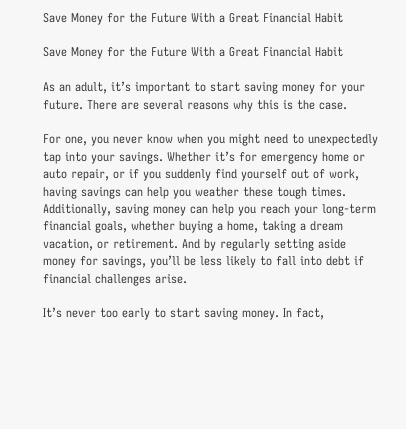Save Money for the Future With a Great Financial Habit

Save Money for the Future With a Great Financial Habit

As an adult, it’s important to start saving money for your future. There are several reasons why this is the case.

For one, you never know when you might need to unexpectedly tap into your savings. Whether it’s for emergency home or auto repair, or if you suddenly find yourself out of work, having savings can help you weather these tough times. Additionally, saving money can help you reach your long-term financial goals, whether buying a home, taking a dream vacation, or retirement. And by regularly setting aside money for savings, you’ll be less likely to fall into debt if financial challenges arise.

It’s never too early to start saving money. In fact,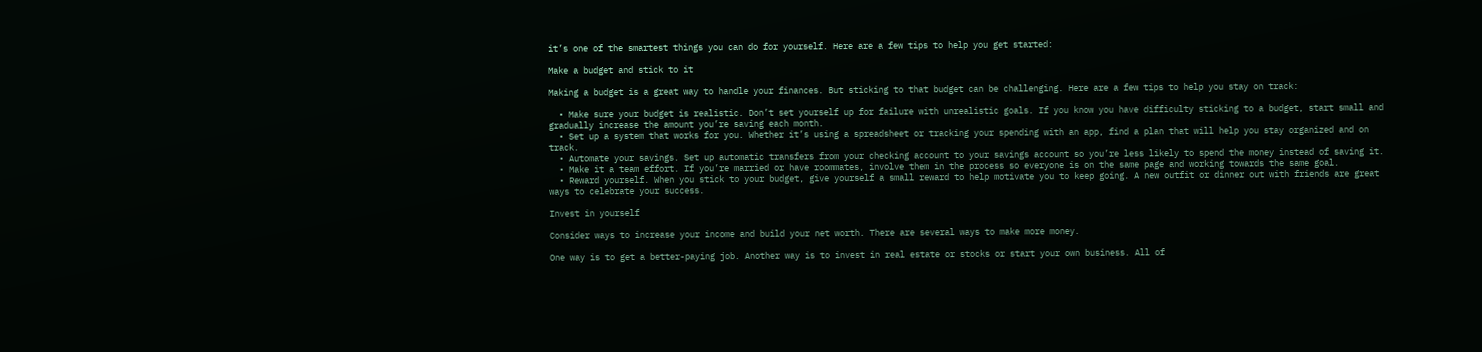it’s one of the smartest things you can do for yourself. Here are a few tips to help you get started:

Make a budget and stick to it

Making a budget is a great way to handle your finances. But sticking to that budget can be challenging. Here are a few tips to help you stay on track:

  • Make sure your budget is realistic. Don’t set yourself up for failure with unrealistic goals. If you know you have difficulty sticking to a budget, start small and gradually increase the amount you’re saving each month.
  • Set up a system that works for you. Whether it’s using a spreadsheet or tracking your spending with an app, find a plan that will help you stay organized and on track.
  • Automate your savings. Set up automatic transfers from your checking account to your savings account so you’re less likely to spend the money instead of saving it.
  • Make it a team effort. If you’re married or have roommates, involve them in the process so everyone is on the same page and working towards the same goal.
  • Reward yourself. When you stick to your budget, give yourself a small reward to help motivate you to keep going. A new outfit or dinner out with friends are great ways to celebrate your success.

Invest in yourself

Consider ways to increase your income and build your net worth. There are several ways to make more money.

One way is to get a better-paying job. Another way is to invest in real estate or stocks or start your own business. All of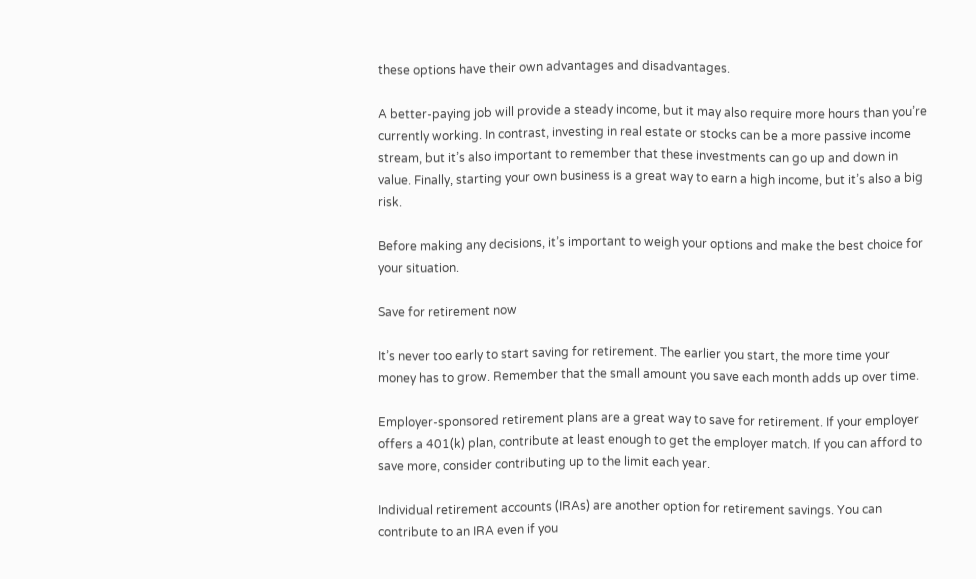these options have their own advantages and disadvantages.

A better-paying job will provide a steady income, but it may also require more hours than you’re currently working. In contrast, investing in real estate or stocks can be a more passive income stream, but it’s also important to remember that these investments can go up and down in value. Finally, starting your own business is a great way to earn a high income, but it’s also a big risk.

Before making any decisions, it’s important to weigh your options and make the best choice for your situation.

Save for retirement now

It’s never too early to start saving for retirement. The earlier you start, the more time your money has to grow. Remember that the small amount you save each month adds up over time.

Employer-sponsored retirement plans are a great way to save for retirement. If your employer offers a 401(k) plan, contribute at least enough to get the employer match. If you can afford to save more, consider contributing up to the limit each year.

Individual retirement accounts (IRAs) are another option for retirement savings. You can contribute to an IRA even if you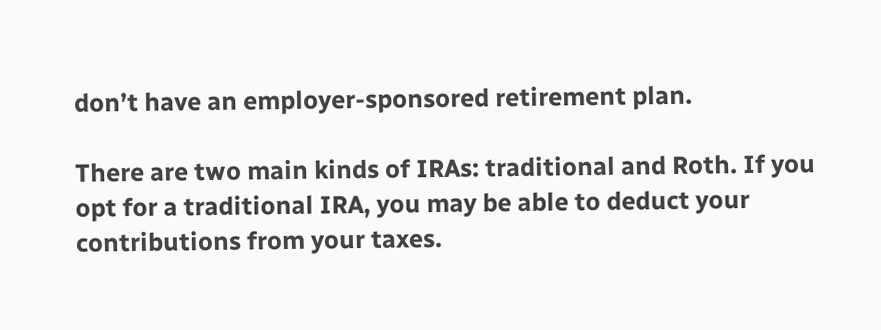don’t have an employer-sponsored retirement plan.

There are two main kinds of IRAs: traditional and Roth. If you opt for a traditional IRA, you may be able to deduct your contributions from your taxes.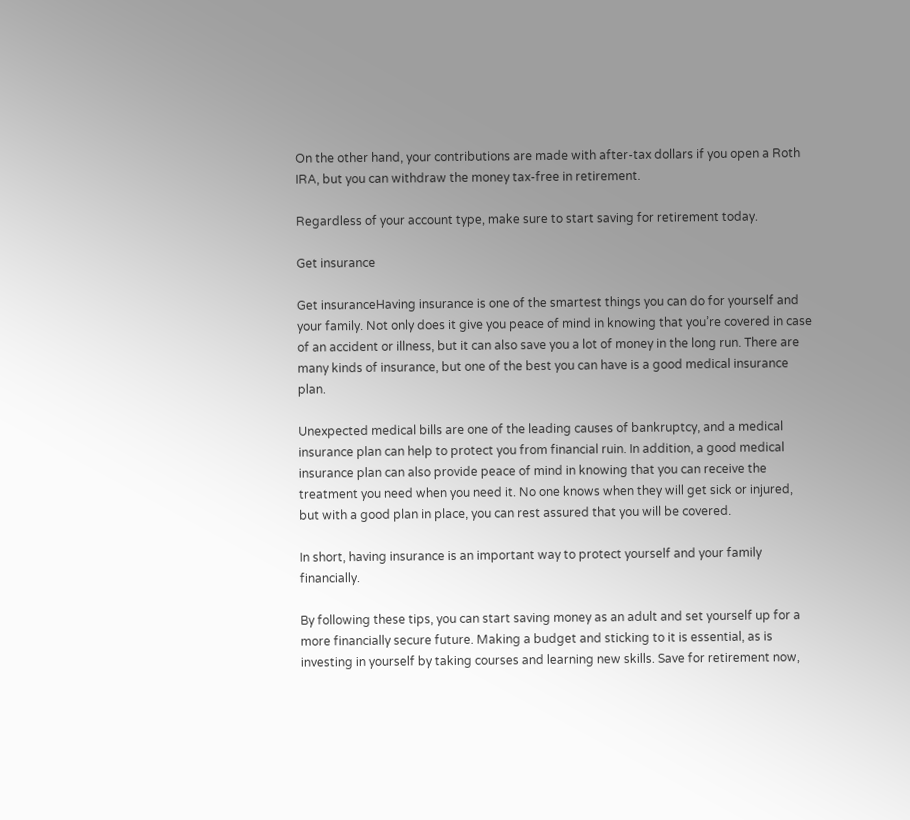On the other hand, your contributions are made with after-tax dollars if you open a Roth IRA, but you can withdraw the money tax-free in retirement.

Regardless of your account type, make sure to start saving for retirement today.

Get insurance

Get insuranceHaving insurance is one of the smartest things you can do for yourself and your family. Not only does it give you peace of mind in knowing that you’re covered in case of an accident or illness, but it can also save you a lot of money in the long run. There are many kinds of insurance, but one of the best you can have is a good medical insurance plan.

Unexpected medical bills are one of the leading causes of bankruptcy, and a medical insurance plan can help to protect you from financial ruin. In addition, a good medical insurance plan can also provide peace of mind in knowing that you can receive the treatment you need when you need it. No one knows when they will get sick or injured, but with a good plan in place, you can rest assured that you will be covered.

In short, having insurance is an important way to protect yourself and your family financially.

By following these tips, you can start saving money as an adult and set yourself up for a more financially secure future. Making a budget and sticking to it is essential, as is investing in yourself by taking courses and learning new skills. Save for retirement now,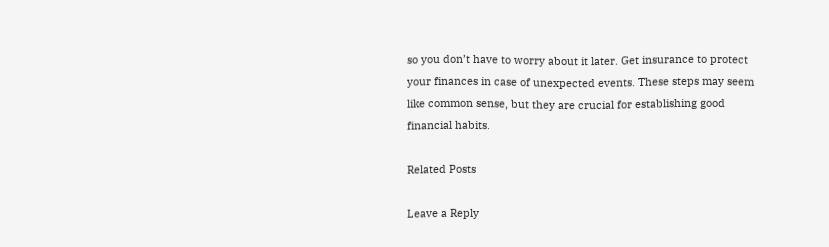so you don’t have to worry about it later. Get insurance to protect your finances in case of unexpected events. These steps may seem like common sense, but they are crucial for establishing good financial habits.

Related Posts

Leave a Reply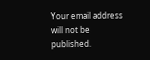Your email address will not be published.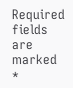Required fields are marked *